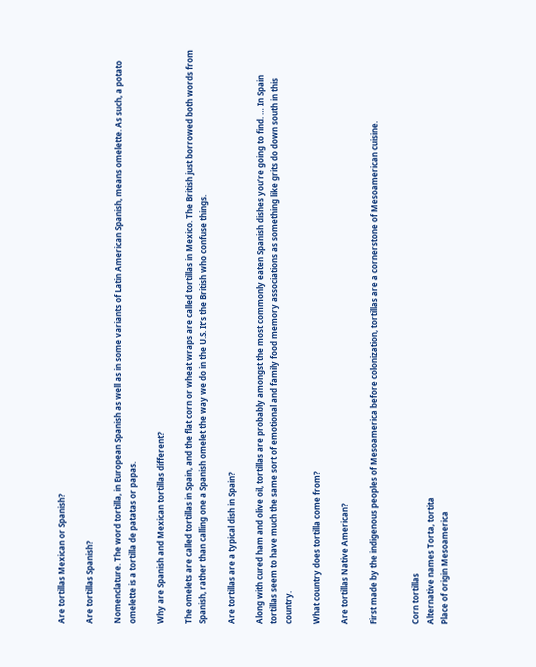Are tortillas Mexican or Spanish?

Are tortillas Spanish?

Nomenclature. The word tortilla, in European Spanish as well as in some variants of Latin American Spanish, means omelette. As such, a potato omelette is a tortilla de patatas or papas.

Why are Spanish and Mexican tortillas different?

The omelets are called tortillas in Spain, and the flat corn or wheat wraps are called tortillas in Mexico. The British just borrowed both words from Spanish, rather than calling one a Spanish omelet the way we do in the U.S. It’s the British who confuse things.

Are tortillas are a typical dish in Spain?

Along with cured ham and olive oil, tortillas are probably amongst the most commonly eaten Spanish dishes you’re going to find. … In Spain tortillas seem to have much the same sort of emotional and family food memory associations as something like grits do down south in this country.

What country does tortilla come from?

Are tortillas Native American?

First made by the indigenous peoples of Mesoamerica before colonization, tortillas are a cornerstone of Mesoamerican cuisine.


Corn tortillas
Alternative names Torta, tortita
Place of origin Mesoamerica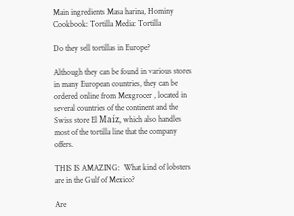Main ingredients Masa harina, Hominy
Cookbook: Tortilla Media: Tortilla

Do they sell tortillas in Europe?

Although they can be found in various stores in many European countries, they can be ordered online from Mexgrocer , located in several countries of the continent and the Swiss store El Maíz, which also handles most of the tortilla line that the company offers.

THIS IS AMAZING:  What kind of lobsters are in the Gulf of Mexico?

Are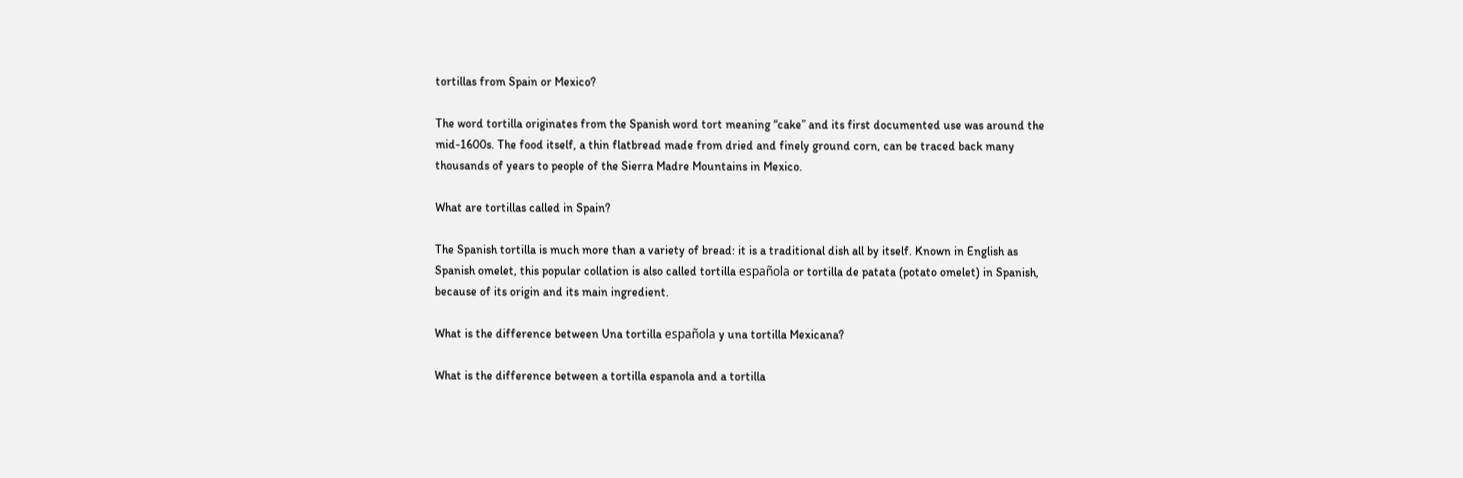tortillas from Spain or Mexico?

The word tortilla originates from the Spanish word tort meaning “cake” and its first documented use was around the mid-1600s. The food itself, a thin flatbread made from dried and finely ground corn, can be traced back many thousands of years to people of the Sierra Madre Mountains in Mexico.

What are tortillas called in Spain?

The Spanish tortilla is much more than a variety of bread: it is a traditional dish all by itself. Known in English as Spanish omelet, this popular collation is also called tortilla española or tortilla de patata (potato omelet) in Spanish, because of its origin and its main ingredient.

What is the difference between Una tortilla española y una tortilla Mexicana?

What is the difference between a tortilla espanola and a tortilla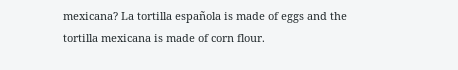mexicana? La tortilla española is made of eggs and the tortilla mexicana is made of corn flour.